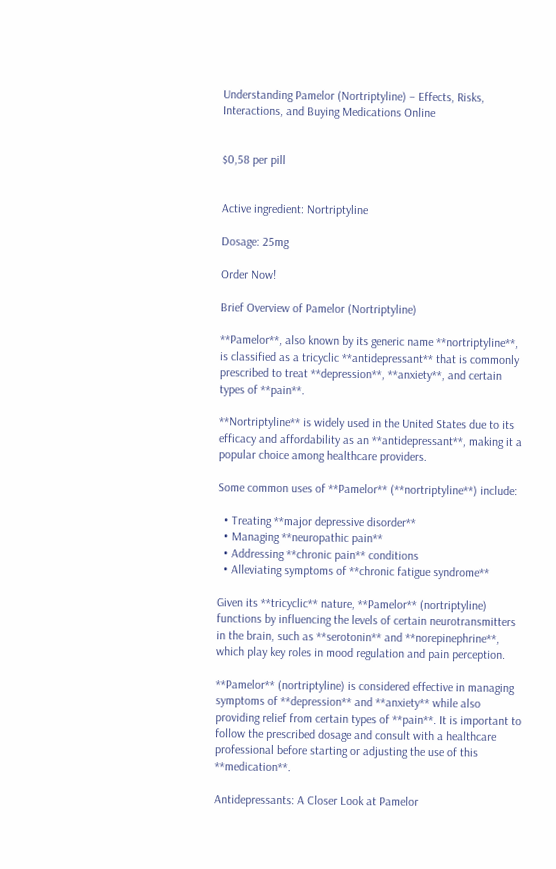Understanding Pamelor (Nortriptyline) – Effects, Risks, Interactions, and Buying Medications Online


$0,58 per pill


Active ingredient: Nortriptyline

Dosage: 25mg

Order Now!

Brief Overview of Pamelor (Nortriptyline)

**Pamelor**, also known by its generic name **nortriptyline**, is classified as a tricyclic **antidepressant** that is commonly prescribed to treat **depression**, **anxiety**, and certain types of **pain**.

**Nortriptyline** is widely used in the United States due to its efficacy and affordability as an **antidepressant**, making it a popular choice among healthcare providers.

Some common uses of **Pamelor** (**nortriptyline**) include:

  • Treating **major depressive disorder**
  • Managing **neuropathic pain**
  • Addressing **chronic pain** conditions
  • Alleviating symptoms of **chronic fatigue syndrome**

Given its **tricyclic** nature, **Pamelor** (nortriptyline) functions by influencing the levels of certain neurotransmitters in the brain, such as **serotonin** and **norepinephrine**, which play key roles in mood regulation and pain perception.

**Pamelor** (nortriptyline) is considered effective in managing symptoms of **depression** and **anxiety** while also providing relief from certain types of **pain**. It is important to follow the prescribed dosage and consult with a healthcare professional before starting or adjusting the use of this **medication**.

Antidepressants: A Closer Look at Pamelor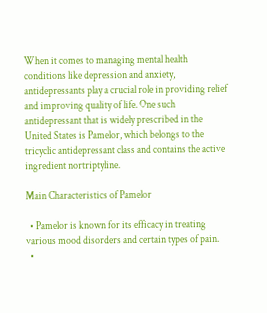When it comes to managing mental health conditions like depression and anxiety, antidepressants play a crucial role in providing relief and improving quality of life. One such antidepressant that is widely prescribed in the United States is Pamelor, which belongs to the tricyclic antidepressant class and contains the active ingredient nortriptyline.

Main Characteristics of Pamelor

  • Pamelor is known for its efficacy in treating various mood disorders and certain types of pain.
  •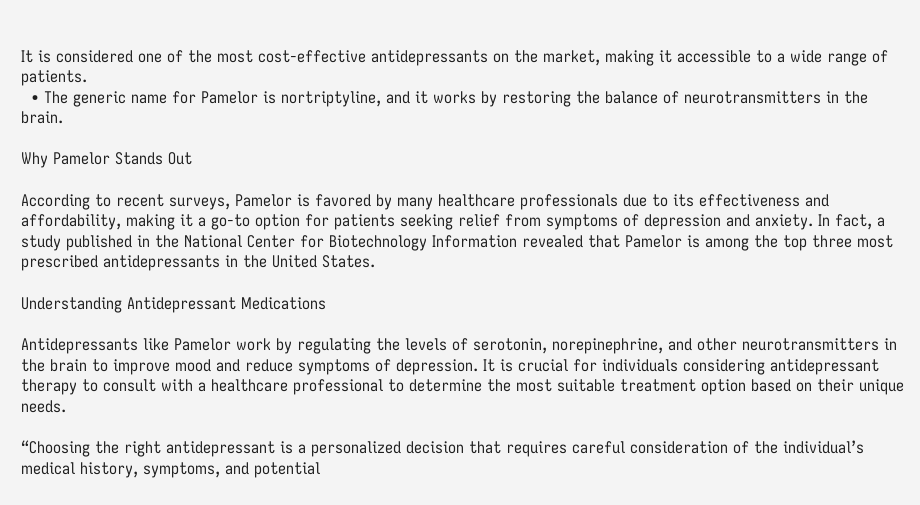It is considered one of the most cost-effective antidepressants on the market, making it accessible to a wide range of patients.
  • The generic name for Pamelor is nortriptyline, and it works by restoring the balance of neurotransmitters in the brain.

Why Pamelor Stands Out

According to recent surveys, Pamelor is favored by many healthcare professionals due to its effectiveness and affordability, making it a go-to option for patients seeking relief from symptoms of depression and anxiety. In fact, a study published in the National Center for Biotechnology Information revealed that Pamelor is among the top three most prescribed antidepressants in the United States.

Understanding Antidepressant Medications

Antidepressants like Pamelor work by regulating the levels of serotonin, norepinephrine, and other neurotransmitters in the brain to improve mood and reduce symptoms of depression. It is crucial for individuals considering antidepressant therapy to consult with a healthcare professional to determine the most suitable treatment option based on their unique needs.

“Choosing the right antidepressant is a personalized decision that requires careful consideration of the individual’s medical history, symptoms, and potential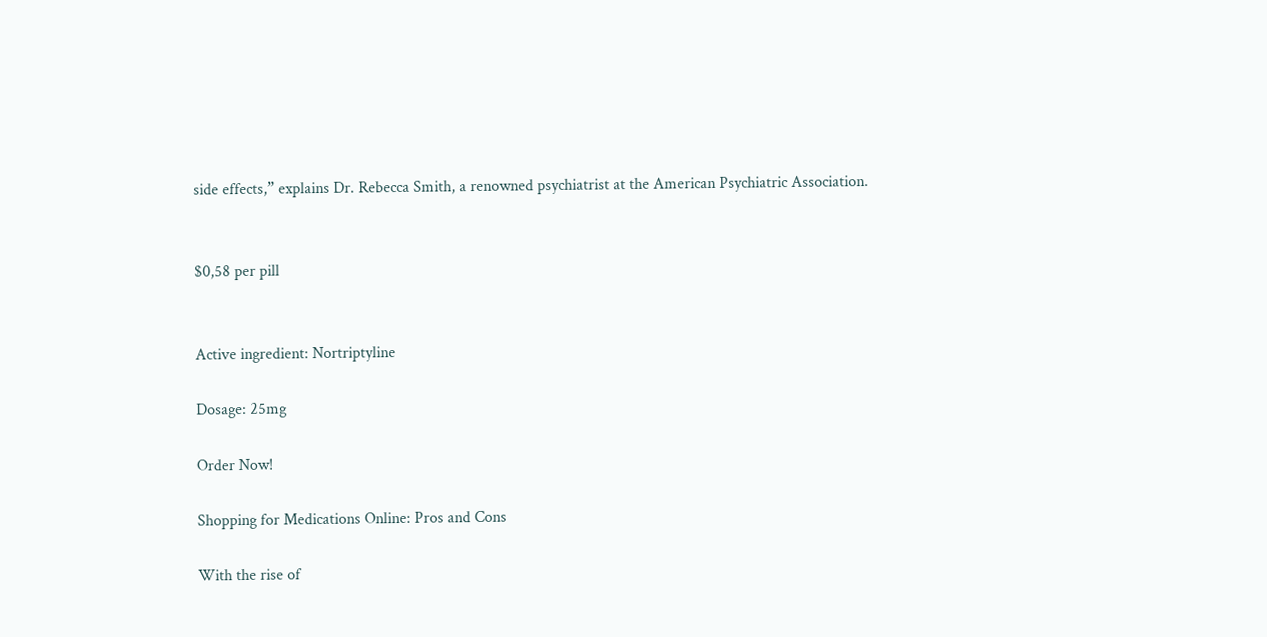side effects,” explains Dr. Rebecca Smith, a renowned psychiatrist at the American Psychiatric Association.


$0,58 per pill


Active ingredient: Nortriptyline

Dosage: 25mg

Order Now!

Shopping for Medications Online: Pros and Cons

With the rise of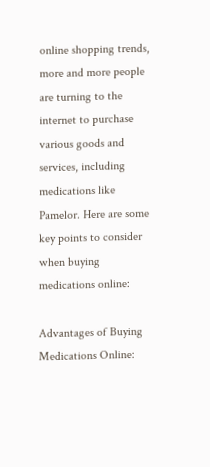online shopping trends, more and more people are turning to the internet to purchase various goods and services, including medications like Pamelor. Here are some key points to consider when buying medications online:

Advantages of Buying Medications Online: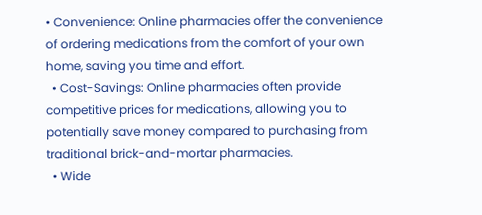• Convenience: Online pharmacies offer the convenience of ordering medications from the comfort of your own home, saving you time and effort.
  • Cost-Savings: Online pharmacies often provide competitive prices for medications, allowing you to potentially save money compared to purchasing from traditional brick-and-mortar pharmacies.
  • Wide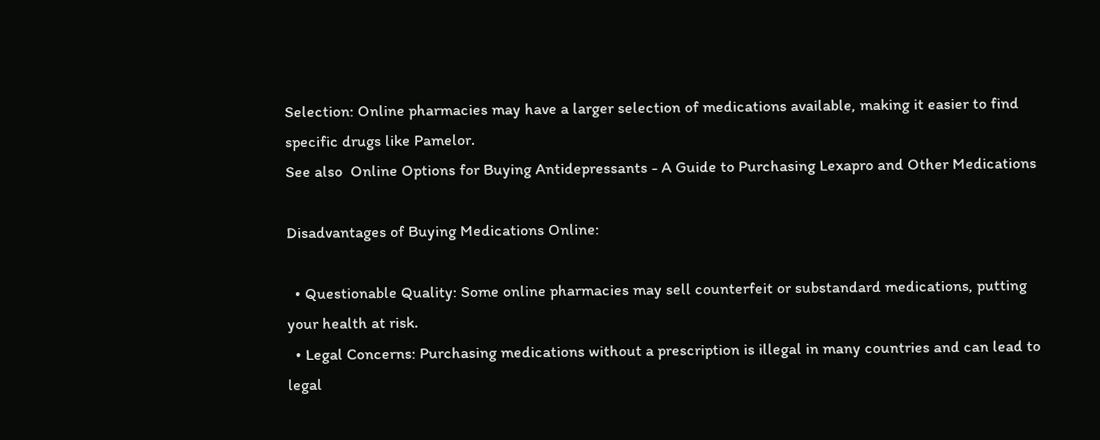Selection: Online pharmacies may have a larger selection of medications available, making it easier to find specific drugs like Pamelor.
See also  Online Options for Buying Antidepressants - A Guide to Purchasing Lexapro and Other Medications

Disadvantages of Buying Medications Online:

  • Questionable Quality: Some online pharmacies may sell counterfeit or substandard medications, putting your health at risk.
  • Legal Concerns: Purchasing medications without a prescription is illegal in many countries and can lead to legal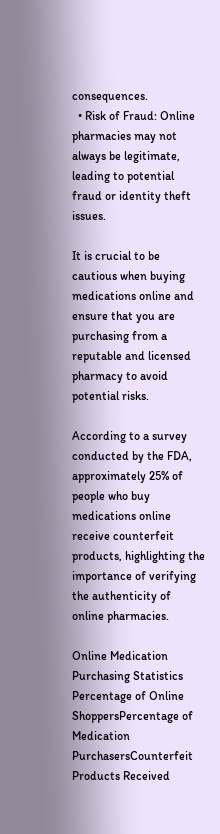consequences.
  • Risk of Fraud: Online pharmacies may not always be legitimate, leading to potential fraud or identity theft issues.

It is crucial to be cautious when buying medications online and ensure that you are purchasing from a reputable and licensed pharmacy to avoid potential risks.

According to a survey conducted by the FDA, approximately 25% of people who buy medications online receive counterfeit products, highlighting the importance of verifying the authenticity of online pharmacies.

Online Medication Purchasing Statistics
Percentage of Online ShoppersPercentage of Medication PurchasersCounterfeit Products Received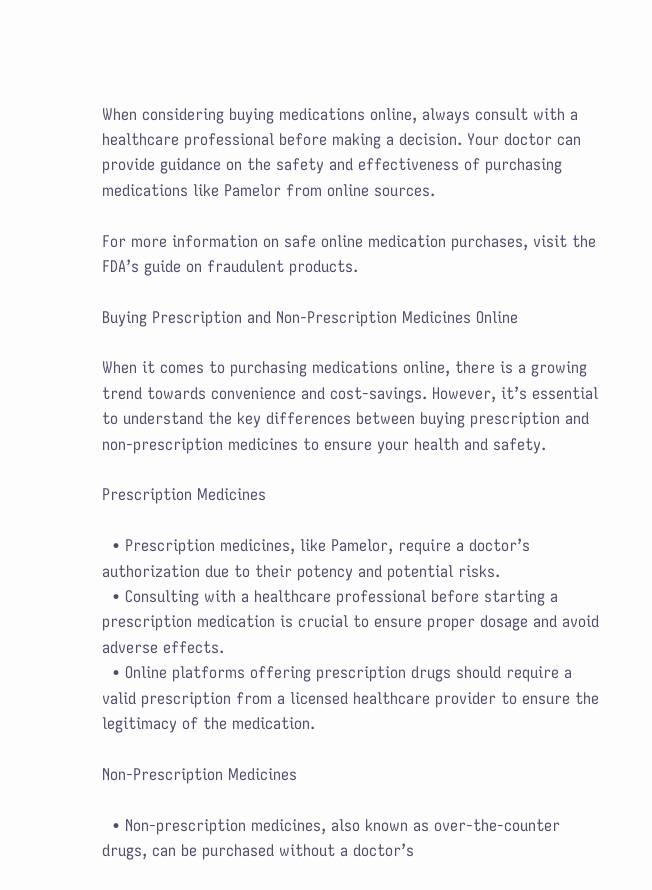When considering buying medications online, always consult with a healthcare professional before making a decision. Your doctor can provide guidance on the safety and effectiveness of purchasing medications like Pamelor from online sources.

For more information on safe online medication purchases, visit the FDA’s guide on fraudulent products.

Buying Prescription and Non-Prescription Medicines Online

When it comes to purchasing medications online, there is a growing trend towards convenience and cost-savings. However, it’s essential to understand the key differences between buying prescription and non-prescription medicines to ensure your health and safety.

Prescription Medicines

  • Prescription medicines, like Pamelor, require a doctor’s authorization due to their potency and potential risks.
  • Consulting with a healthcare professional before starting a prescription medication is crucial to ensure proper dosage and avoid adverse effects.
  • Online platforms offering prescription drugs should require a valid prescription from a licensed healthcare provider to ensure the legitimacy of the medication.

Non-Prescription Medicines

  • Non-prescription medicines, also known as over-the-counter drugs, can be purchased without a doctor’s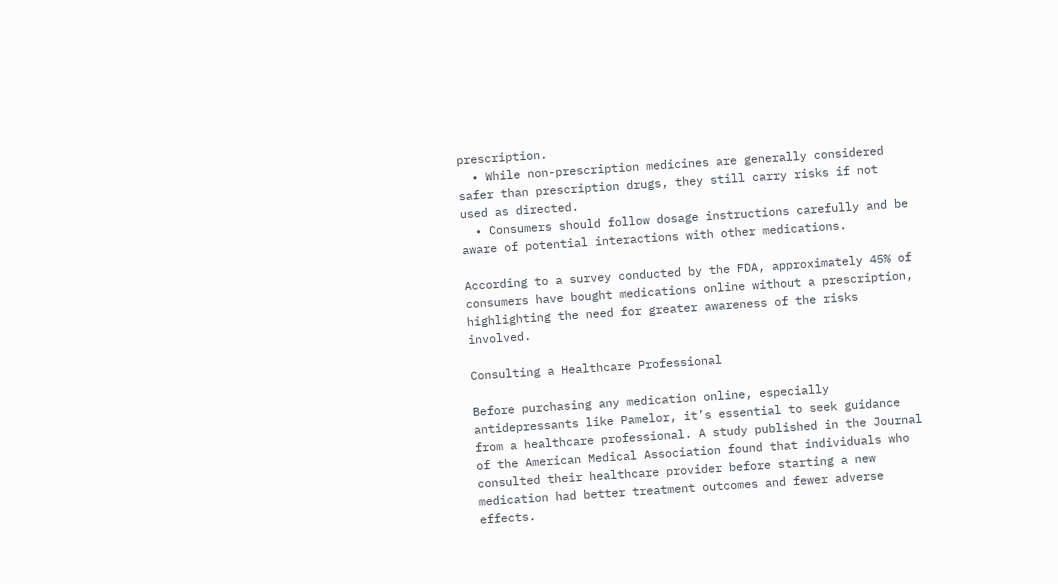prescription.
  • While non-prescription medicines are generally considered safer than prescription drugs, they still carry risks if not used as directed.
  • Consumers should follow dosage instructions carefully and be aware of potential interactions with other medications.

According to a survey conducted by the FDA, approximately 45% of consumers have bought medications online without a prescription, highlighting the need for greater awareness of the risks involved.

Consulting a Healthcare Professional

Before purchasing any medication online, especially antidepressants like Pamelor, it’s essential to seek guidance from a healthcare professional. A study published in the Journal of the American Medical Association found that individuals who consulted their healthcare provider before starting a new medication had better treatment outcomes and fewer adverse effects.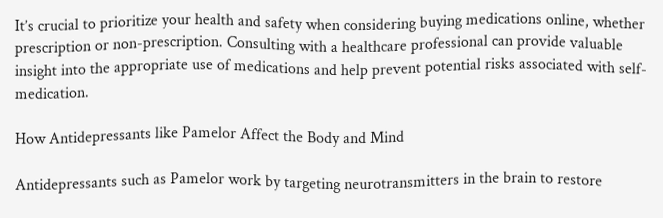It’s crucial to prioritize your health and safety when considering buying medications online, whether prescription or non-prescription. Consulting with a healthcare professional can provide valuable insight into the appropriate use of medications and help prevent potential risks associated with self-medication.

How Antidepressants like Pamelor Affect the Body and Mind

Antidepressants such as Pamelor work by targeting neurotransmitters in the brain to restore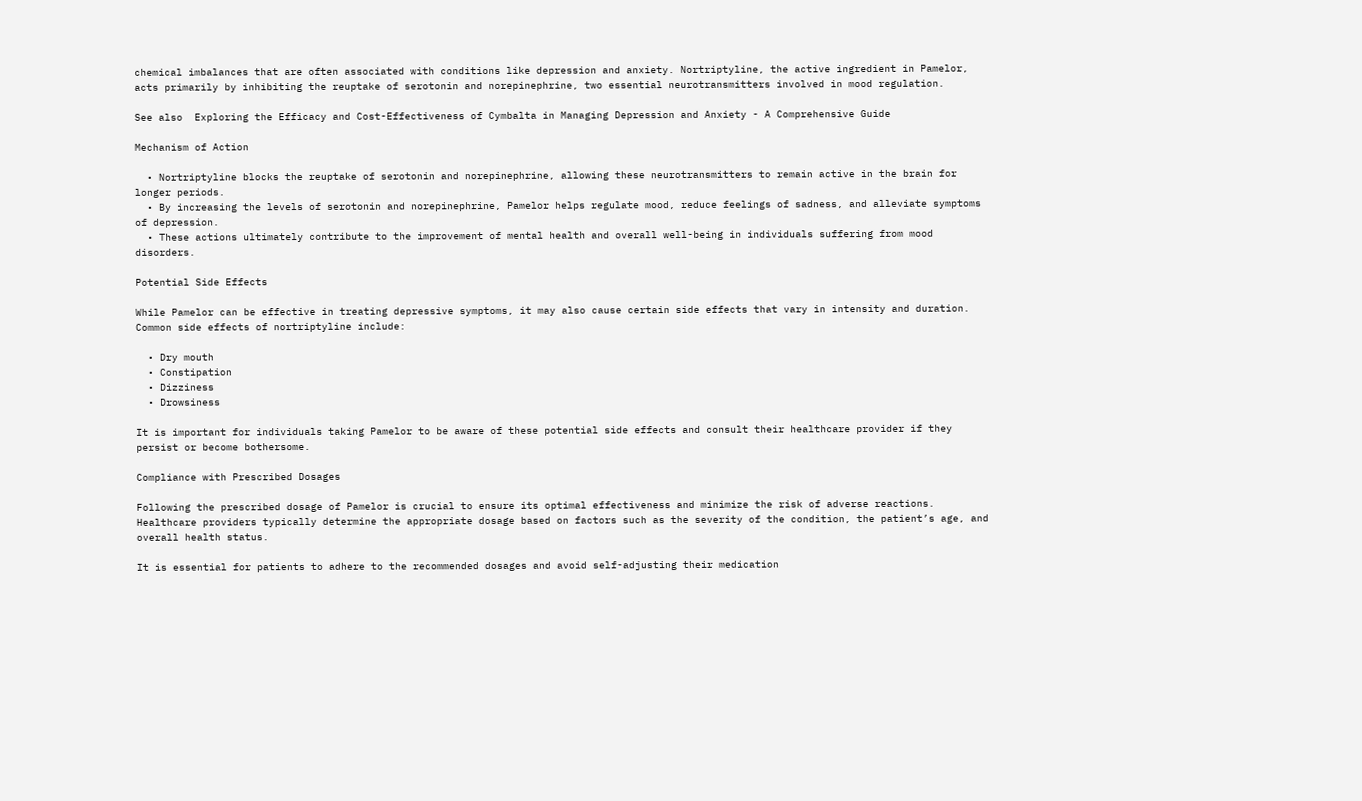chemical imbalances that are often associated with conditions like depression and anxiety. Nortriptyline, the active ingredient in Pamelor, acts primarily by inhibiting the reuptake of serotonin and norepinephrine, two essential neurotransmitters involved in mood regulation.

See also  Exploring the Efficacy and Cost-Effectiveness of Cymbalta in Managing Depression and Anxiety - A Comprehensive Guide

Mechanism of Action

  • Nortriptyline blocks the reuptake of serotonin and norepinephrine, allowing these neurotransmitters to remain active in the brain for longer periods.
  • By increasing the levels of serotonin and norepinephrine, Pamelor helps regulate mood, reduce feelings of sadness, and alleviate symptoms of depression.
  • These actions ultimately contribute to the improvement of mental health and overall well-being in individuals suffering from mood disorders.

Potential Side Effects

While Pamelor can be effective in treating depressive symptoms, it may also cause certain side effects that vary in intensity and duration. Common side effects of nortriptyline include:

  • Dry mouth
  • Constipation
  • Dizziness
  • Drowsiness

It is important for individuals taking Pamelor to be aware of these potential side effects and consult their healthcare provider if they persist or become bothersome.

Compliance with Prescribed Dosages

Following the prescribed dosage of Pamelor is crucial to ensure its optimal effectiveness and minimize the risk of adverse reactions. Healthcare providers typically determine the appropriate dosage based on factors such as the severity of the condition, the patient’s age, and overall health status.

It is essential for patients to adhere to the recommended dosages and avoid self-adjusting their medication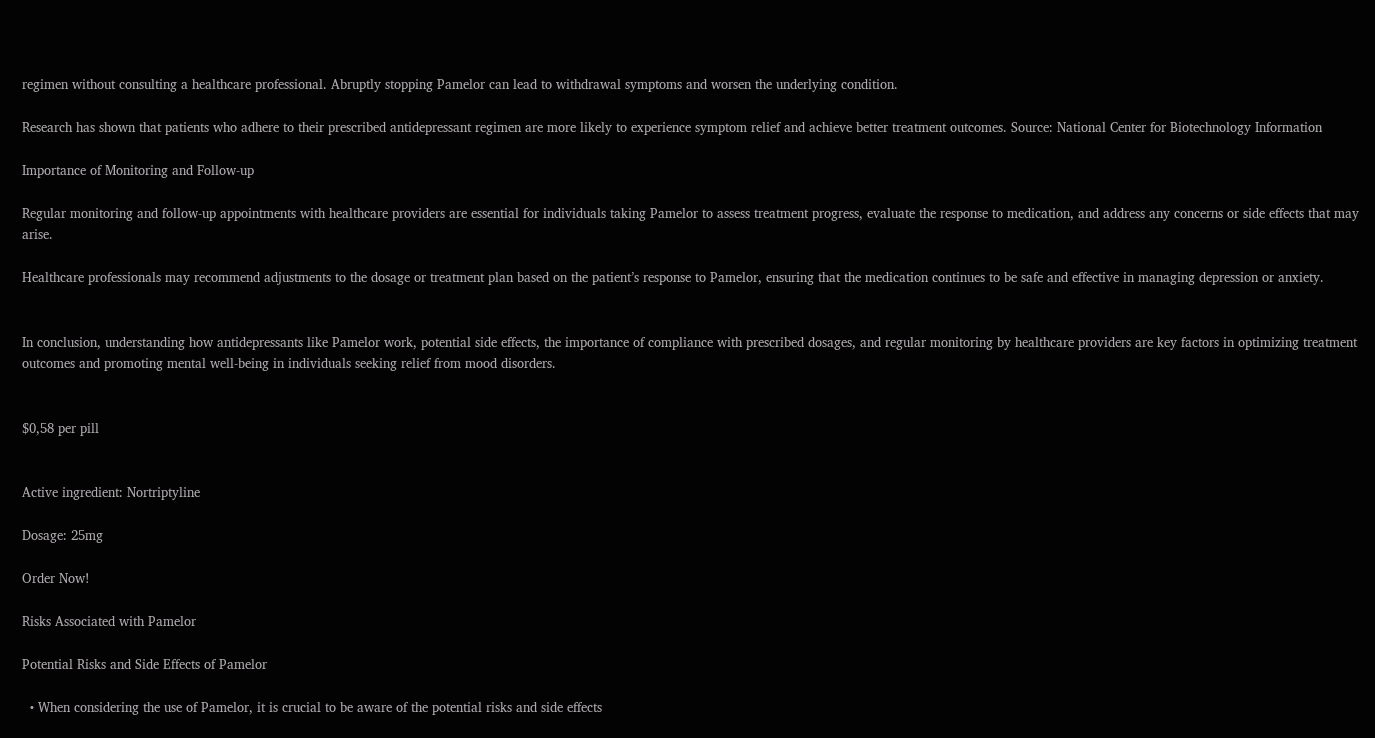regimen without consulting a healthcare professional. Abruptly stopping Pamelor can lead to withdrawal symptoms and worsen the underlying condition.

Research has shown that patients who adhere to their prescribed antidepressant regimen are more likely to experience symptom relief and achieve better treatment outcomes. Source: National Center for Biotechnology Information

Importance of Monitoring and Follow-up

Regular monitoring and follow-up appointments with healthcare providers are essential for individuals taking Pamelor to assess treatment progress, evaluate the response to medication, and address any concerns or side effects that may arise.

Healthcare professionals may recommend adjustments to the dosage or treatment plan based on the patient’s response to Pamelor, ensuring that the medication continues to be safe and effective in managing depression or anxiety.


In conclusion, understanding how antidepressants like Pamelor work, potential side effects, the importance of compliance with prescribed dosages, and regular monitoring by healthcare providers are key factors in optimizing treatment outcomes and promoting mental well-being in individuals seeking relief from mood disorders.


$0,58 per pill


Active ingredient: Nortriptyline

Dosage: 25mg

Order Now!

Risks Associated with Pamelor

Potential Risks and Side Effects of Pamelor

  • When considering the use of Pamelor, it is crucial to be aware of the potential risks and side effects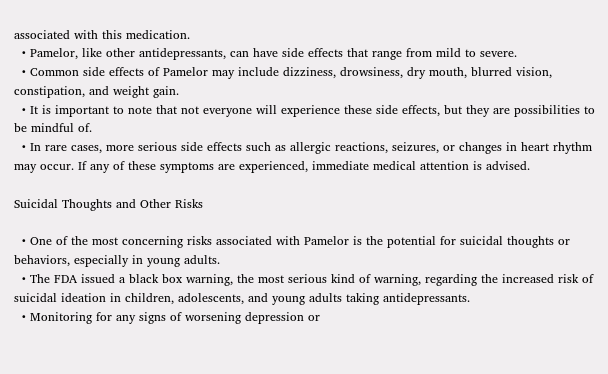associated with this medication.
  • Pamelor, like other antidepressants, can have side effects that range from mild to severe.
  • Common side effects of Pamelor may include dizziness, drowsiness, dry mouth, blurred vision, constipation, and weight gain.
  • It is important to note that not everyone will experience these side effects, but they are possibilities to be mindful of.
  • In rare cases, more serious side effects such as allergic reactions, seizures, or changes in heart rhythm may occur. If any of these symptoms are experienced, immediate medical attention is advised.

Suicidal Thoughts and Other Risks

  • One of the most concerning risks associated with Pamelor is the potential for suicidal thoughts or behaviors, especially in young adults.
  • The FDA issued a black box warning, the most serious kind of warning, regarding the increased risk of suicidal ideation in children, adolescents, and young adults taking antidepressants.
  • Monitoring for any signs of worsening depression or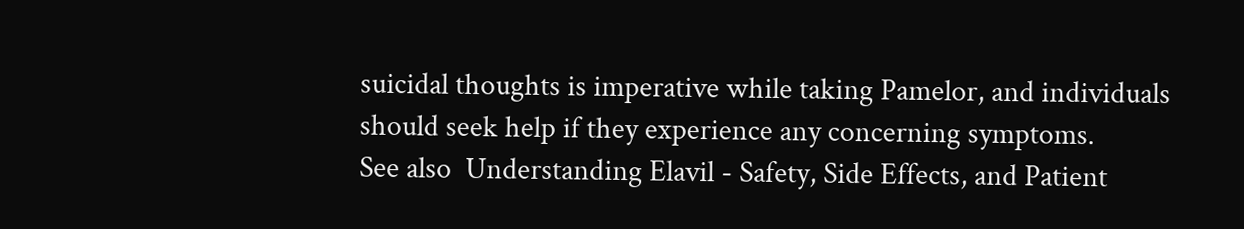suicidal thoughts is imperative while taking Pamelor, and individuals should seek help if they experience any concerning symptoms.
See also  Understanding Elavil - Safety, Side Effects, and Patient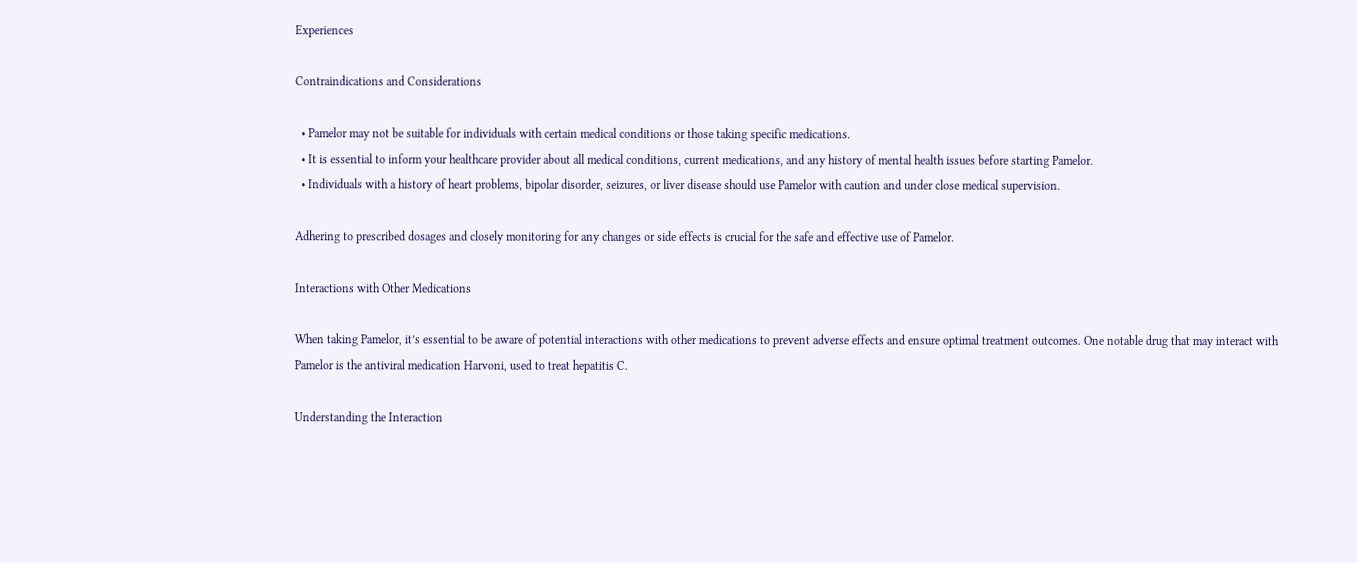Experiences

Contraindications and Considerations

  • Pamelor may not be suitable for individuals with certain medical conditions or those taking specific medications.
  • It is essential to inform your healthcare provider about all medical conditions, current medications, and any history of mental health issues before starting Pamelor.
  • Individuals with a history of heart problems, bipolar disorder, seizures, or liver disease should use Pamelor with caution and under close medical supervision.

Adhering to prescribed dosages and closely monitoring for any changes or side effects is crucial for the safe and effective use of Pamelor.

Interactions with Other Medications

When taking Pamelor, it’s essential to be aware of potential interactions with other medications to prevent adverse effects and ensure optimal treatment outcomes. One notable drug that may interact with Pamelor is the antiviral medication Harvoni, used to treat hepatitis C.

Understanding the Interaction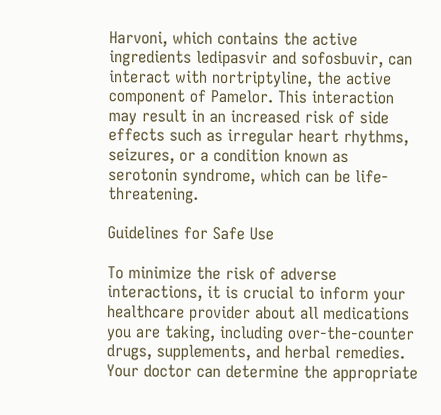Harvoni, which contains the active ingredients ledipasvir and sofosbuvir, can interact with nortriptyline, the active component of Pamelor. This interaction may result in an increased risk of side effects such as irregular heart rhythms, seizures, or a condition known as serotonin syndrome, which can be life-threatening.

Guidelines for Safe Use

To minimize the risk of adverse interactions, it is crucial to inform your healthcare provider about all medications you are taking, including over-the-counter drugs, supplements, and herbal remedies. Your doctor can determine the appropriate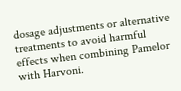dosage adjustments or alternative treatments to avoid harmful effects when combining Pamelor with Harvoni.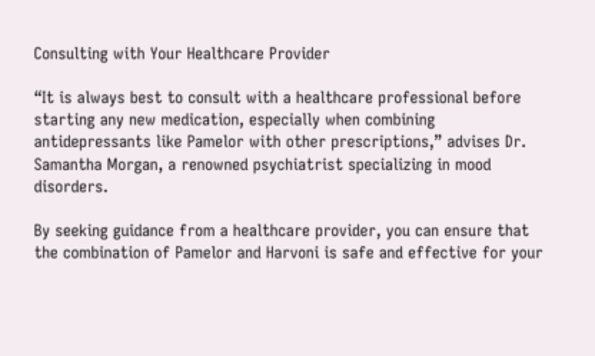Consulting with Your Healthcare Provider

“It is always best to consult with a healthcare professional before starting any new medication, especially when combining antidepressants like Pamelor with other prescriptions,” advises Dr. Samantha Morgan, a renowned psychiatrist specializing in mood disorders.

By seeking guidance from a healthcare provider, you can ensure that the combination of Pamelor and Harvoni is safe and effective for your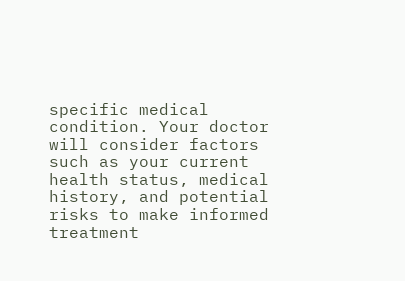specific medical condition. Your doctor will consider factors such as your current health status, medical history, and potential risks to make informed treatment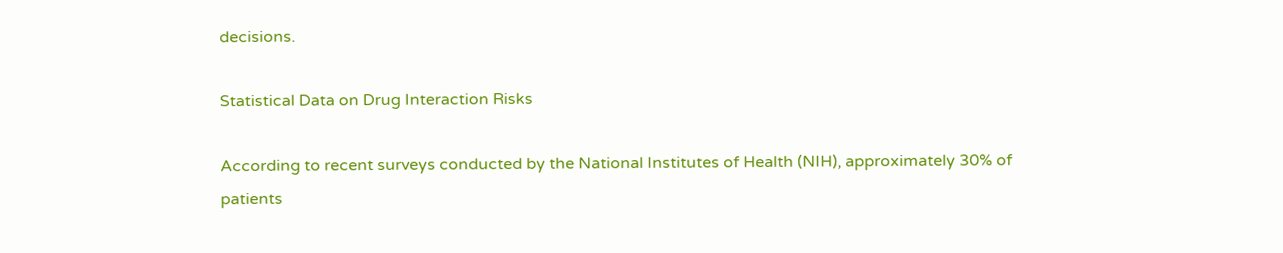decisions.

Statistical Data on Drug Interaction Risks

According to recent surveys conducted by the National Institutes of Health (NIH), approximately 30% of patients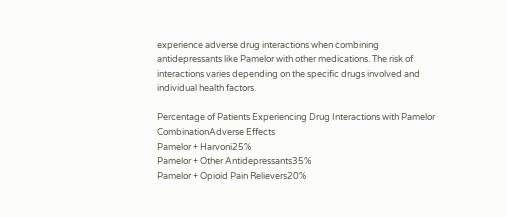experience adverse drug interactions when combining antidepressants like Pamelor with other medications. The risk of interactions varies depending on the specific drugs involved and individual health factors.

Percentage of Patients Experiencing Drug Interactions with Pamelor
CombinationAdverse Effects
Pamelor + Harvoni25%
Pamelor + Other Antidepressants35%
Pamelor + Opioid Pain Relievers20%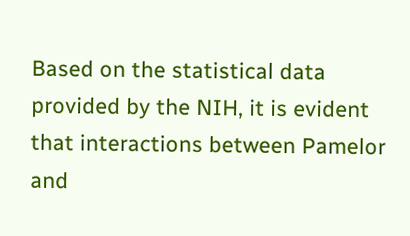Based on the statistical data provided by the NIH, it is evident that interactions between Pamelor and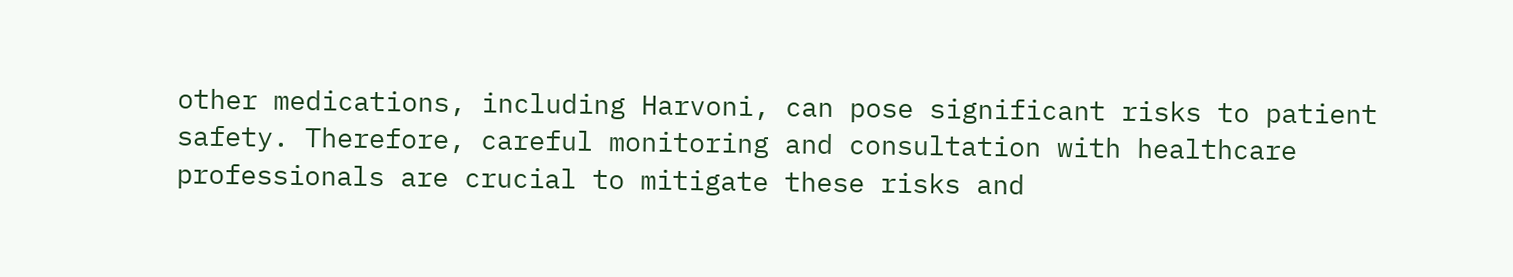other medications, including Harvoni, can pose significant risks to patient safety. Therefore, careful monitoring and consultation with healthcare professionals are crucial to mitigate these risks and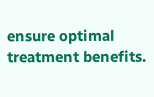ensure optimal treatment benefits.